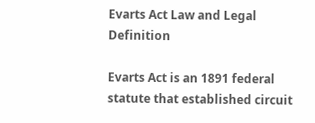Evarts Act Law and Legal Definition

Evarts Act is an 1891 federal statute that established circuit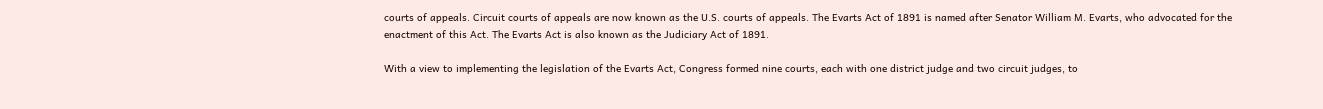courts of appeals. Circuit courts of appeals are now known as the U.S. courts of appeals. The Evarts Act of 1891 is named after Senator William M. Evarts, who advocated for the enactment of this Act. The Evarts Act is also known as the Judiciary Act of 1891.

With a view to implementing the legislation of the Evarts Act, Congress formed nine courts, each with one district judge and two circuit judges, to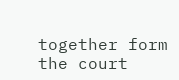together form the court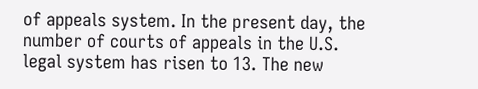of appeals system. In the present day, the number of courts of appeals in the U.S. legal system has risen to 13. The new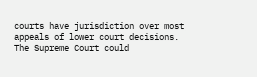courts have jurisdiction over most appeals of lower court decisions. The Supreme Court could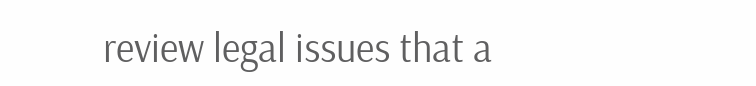review legal issues that a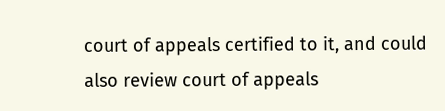court of appeals certified to it, and could also review court of appeals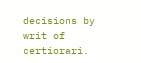decisions by writ of certiorari.